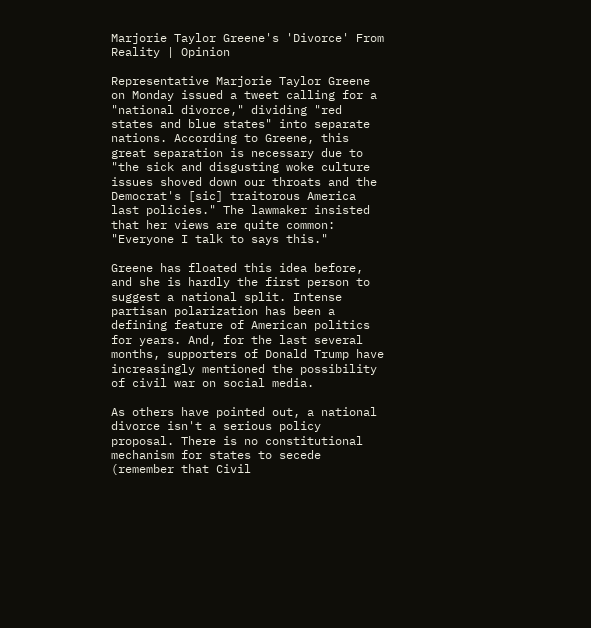Marjorie Taylor Greene's 'Divorce' From Reality | Opinion

Representative Marjorie Taylor Greene on Monday issued a tweet calling for a "national divorce," dividing "red states and blue states" into separate nations. According to Greene, this great separation is necessary due to "the sick and disgusting woke culture issues shoved down our throats and the Democrat's [sic] traitorous America last policies." The lawmaker insisted that her views are quite common: "Everyone I talk to says this."

Greene has floated this idea before, and she is hardly the first person to suggest a national split. Intense partisan polarization has been a defining feature of American politics for years. And, for the last several months, supporters of Donald Trump have increasingly mentioned the possibility of civil war on social media.

As others have pointed out, a national divorce isn't a serious policy proposal. There is no constitutional mechanism for states to secede (remember that Civil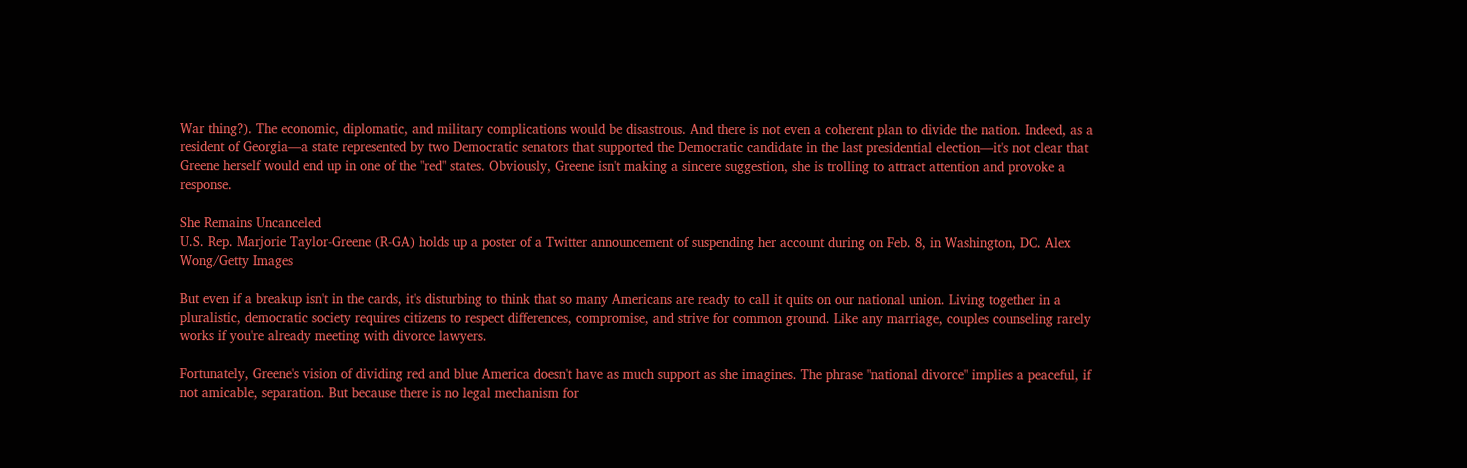War thing?). The economic, diplomatic, and military complications would be disastrous. And there is not even a coherent plan to divide the nation. Indeed, as a resident of Georgia—a state represented by two Democratic senators that supported the Democratic candidate in the last presidential election—it's not clear that Greene herself would end up in one of the "red" states. Obviously, Greene isn't making a sincere suggestion, she is trolling to attract attention and provoke a response.

She Remains Uncanceled
U.S. Rep. Marjorie Taylor-Greene (R-GA) holds up a poster of a Twitter announcement of suspending her account during on Feb. 8, in Washington, DC. Alex Wong/Getty Images

But even if a breakup isn't in the cards, it's disturbing to think that so many Americans are ready to call it quits on our national union. Living together in a pluralistic, democratic society requires citizens to respect differences, compromise, and strive for common ground. Like any marriage, couples counseling rarely works if you're already meeting with divorce lawyers.

Fortunately, Greene's vision of dividing red and blue America doesn't have as much support as she imagines. The phrase "national divorce" implies a peaceful, if not amicable, separation. But because there is no legal mechanism for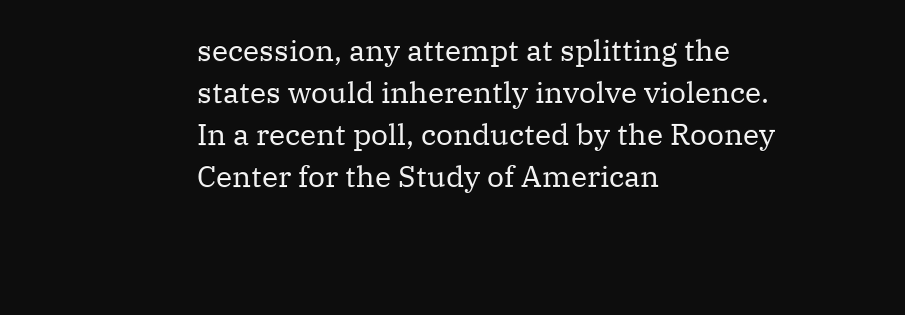secession, any attempt at splitting the states would inherently involve violence. In a recent poll, conducted by the Rooney Center for the Study of American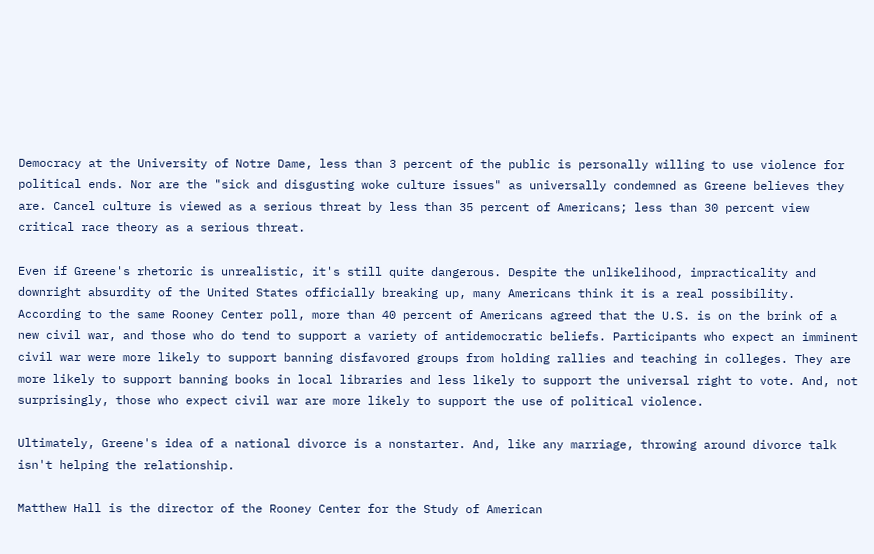Democracy at the University of Notre Dame, less than 3 percent of the public is personally willing to use violence for political ends. Nor are the "sick and disgusting woke culture issues" as universally condemned as Greene believes they are. Cancel culture is viewed as a serious threat by less than 35 percent of Americans; less than 30 percent view critical race theory as a serious threat.

Even if Greene's rhetoric is unrealistic, it's still quite dangerous. Despite the unlikelihood, impracticality and downright absurdity of the United States officially breaking up, many Americans think it is a real possibility. According to the same Rooney Center poll, more than 40 percent of Americans agreed that the U.S. is on the brink of a new civil war, and those who do tend to support a variety of antidemocratic beliefs. Participants who expect an imminent civil war were more likely to support banning disfavored groups from holding rallies and teaching in colleges. They are more likely to support banning books in local libraries and less likely to support the universal right to vote. And, not surprisingly, those who expect civil war are more likely to support the use of political violence.

Ultimately, Greene's idea of a national divorce is a nonstarter. And, like any marriage, throwing around divorce talk isn't helping the relationship.

Matthew Hall is the director of the Rooney Center for the Study of American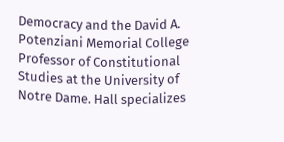Democracy and the David A. Potenziani Memorial College Professor of Constitutional Studies at the University of Notre Dame. Hall specializes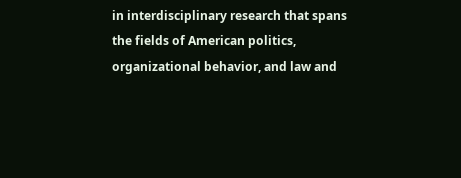in interdisciplinary research that spans the fields of American politics, organizational behavior, and law and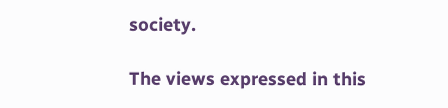society.

The views expressed in this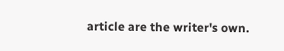article are the writer's own.